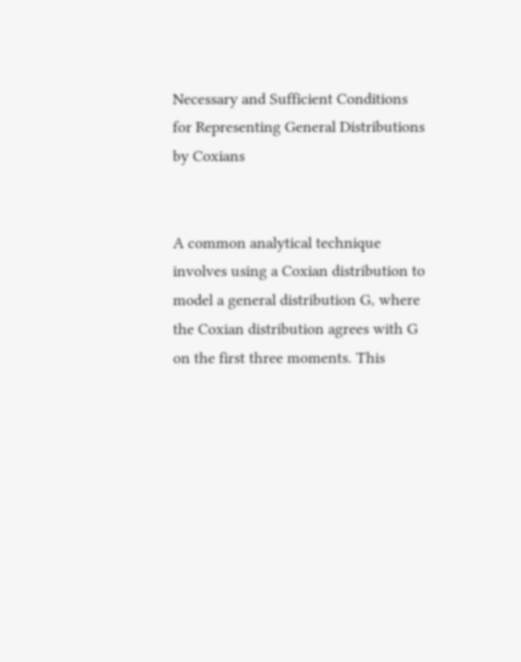Necessary and Sufficient Conditions for Representing General Distributions by Coxians


A common analytical technique involves using a Coxian distribution to model a general distribution G, where the Coxian distribution agrees with G on the first three moments. This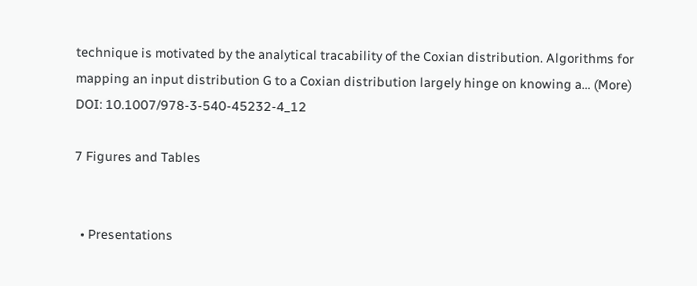technique is motivated by the analytical tracability of the Coxian distribution. Algorithms for mapping an input distribution G to a Coxian distribution largely hinge on knowing a… (More)
DOI: 10.1007/978-3-540-45232-4_12

7 Figures and Tables


  • Presentations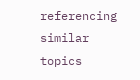referencing similar topics